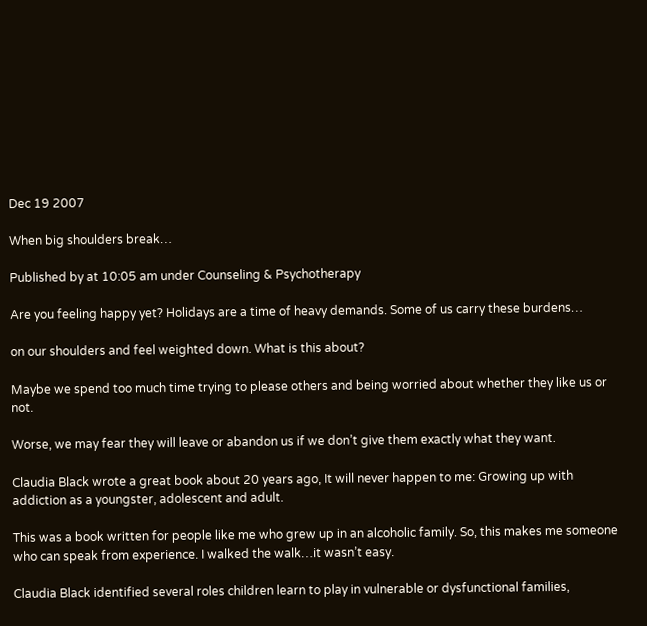Dec 19 2007

When big shoulders break…

Published by at 10:05 am under Counseling & Psychotherapy

Are you feeling happy yet? Holidays are a time of heavy demands. Some of us carry these burdens…

on our shoulders and feel weighted down. What is this about?

Maybe we spend too much time trying to please others and being worried about whether they like us or not.

Worse, we may fear they will leave or abandon us if we don’t give them exactly what they want.

Claudia Black wrote a great book about 20 years ago, It will never happen to me: Growing up with addiction as a youngster, adolescent and adult.

This was a book written for people like me who grew up in an alcoholic family. So, this makes me someone who can speak from experience. I walked the walk…it wasn’t easy.

Claudia Black identified several roles children learn to play in vulnerable or dysfunctional families,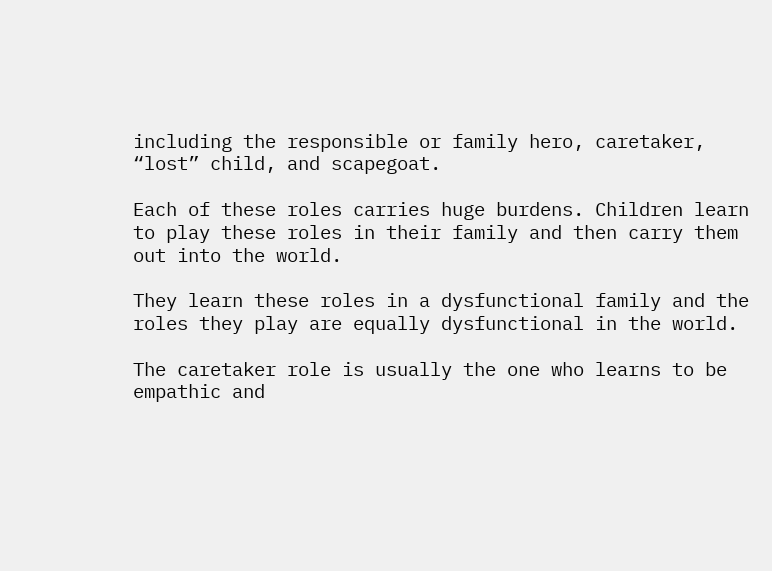including the responsible or family hero, caretaker, “lost” child, and scapegoat.

Each of these roles carries huge burdens. Children learn to play these roles in their family and then carry them out into the world.

They learn these roles in a dysfunctional family and the roles they play are equally dysfunctional in the world.

The caretaker role is usually the one who learns to be empathic and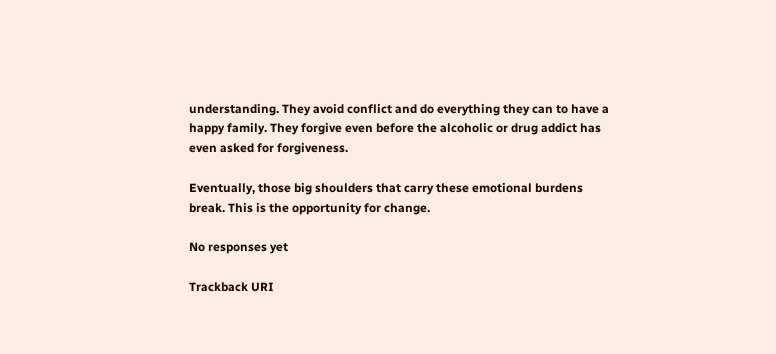understanding. They avoid conflict and do everything they can to have a happy family. They forgive even before the alcoholic or drug addict has even asked for forgiveness.

Eventually, those big shoulders that carry these emotional burdens break. This is the opportunity for change.

No responses yet

Trackback URI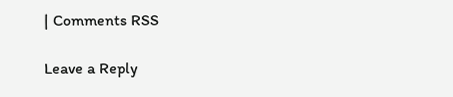| Comments RSS

Leave a Reply